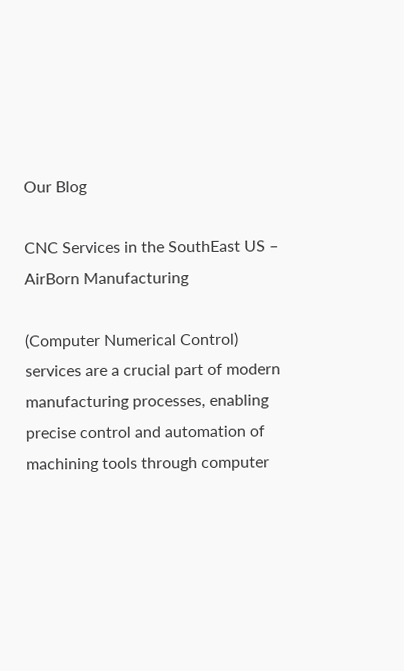Our Blog

CNC Services in the SouthEast US – AirBorn Manufacturing

(Computer Numerical Control) services are a crucial part of modern manufacturing processes, enabling precise control and automation of machining tools through computer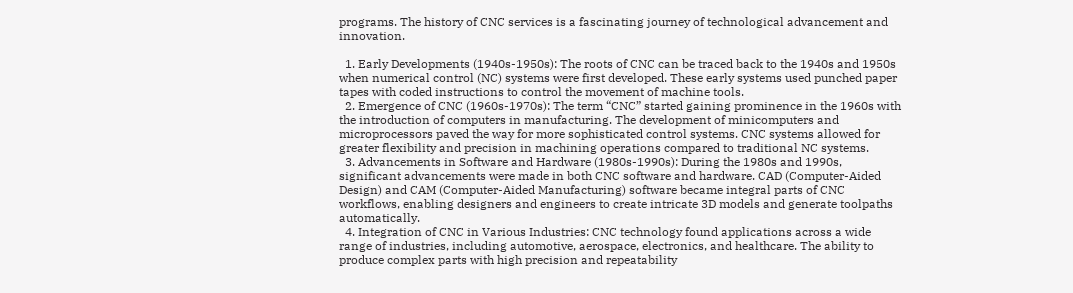programs. The history of CNC services is a fascinating journey of technological advancement and innovation.

  1. Early Developments (1940s-1950s): The roots of CNC can be traced back to the 1940s and 1950s when numerical control (NC) systems were first developed. These early systems used punched paper tapes with coded instructions to control the movement of machine tools.
  2. Emergence of CNC (1960s-1970s): The term “CNC” started gaining prominence in the 1960s with the introduction of computers in manufacturing. The development of minicomputers and microprocessors paved the way for more sophisticated control systems. CNC systems allowed for greater flexibility and precision in machining operations compared to traditional NC systems.
  3. Advancements in Software and Hardware (1980s-1990s): During the 1980s and 1990s, significant advancements were made in both CNC software and hardware. CAD (Computer-Aided Design) and CAM (Computer-Aided Manufacturing) software became integral parts of CNC workflows, enabling designers and engineers to create intricate 3D models and generate toolpaths automatically.
  4. Integration of CNC in Various Industries: CNC technology found applications across a wide range of industries, including automotive, aerospace, electronics, and healthcare. The ability to produce complex parts with high precision and repeatability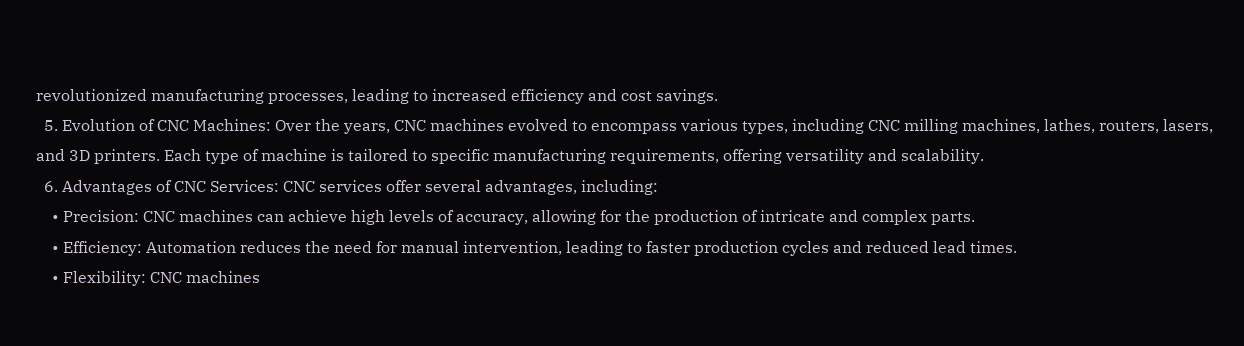revolutionized manufacturing processes, leading to increased efficiency and cost savings.
  5. Evolution of CNC Machines: Over the years, CNC machines evolved to encompass various types, including CNC milling machines, lathes, routers, lasers, and 3D printers. Each type of machine is tailored to specific manufacturing requirements, offering versatility and scalability.
  6. Advantages of CNC Services: CNC services offer several advantages, including:
    • Precision: CNC machines can achieve high levels of accuracy, allowing for the production of intricate and complex parts.
    • Efficiency: Automation reduces the need for manual intervention, leading to faster production cycles and reduced lead times.
    • Flexibility: CNC machines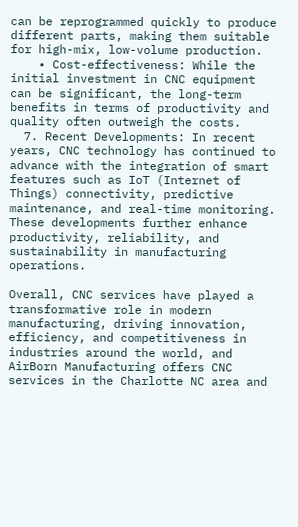can be reprogrammed quickly to produce different parts, making them suitable for high-mix, low-volume production.
    • Cost-effectiveness: While the initial investment in CNC equipment can be significant, the long-term benefits in terms of productivity and quality often outweigh the costs.
  7. Recent Developments: In recent years, CNC technology has continued to advance with the integration of smart features such as IoT (Internet of Things) connectivity, predictive maintenance, and real-time monitoring. These developments further enhance productivity, reliability, and sustainability in manufacturing operations.

Overall, CNC services have played a transformative role in modern manufacturing, driving innovation, efficiency, and competitiveness in industries around the world, and AirBorn Manufacturing offers CNC services in the Charlotte NC area and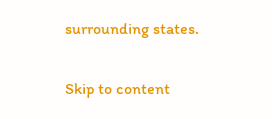surrounding states.

Skip to content